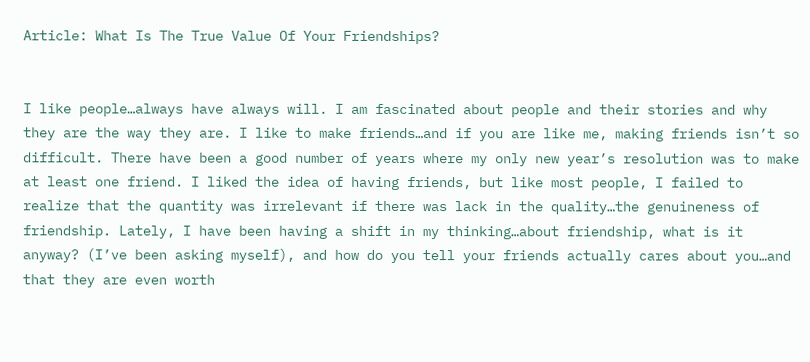Article: What Is The True Value Of Your Friendships?


I like people…always have always will. I am fascinated about people and their stories and why they are the way they are. I like to make friends…and if you are like me, making friends isn’t so difficult. There have been a good number of years where my only new year’s resolution was to make at least one friend. I liked the idea of having friends, but like most people, I failed to realize that the quantity was irrelevant if there was lack in the quality…the genuineness of friendship. Lately, I have been having a shift in my thinking…about friendship, what is it anyway? (I’ve been asking myself), and how do you tell your friends actually cares about you…and that they are even worth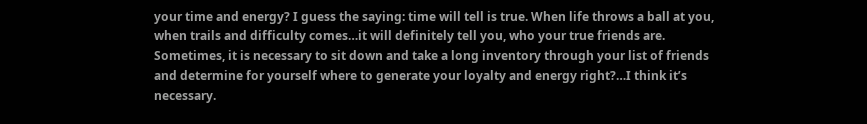your time and energy? I guess the saying: time will tell is true. When life throws a ball at you, when trails and difficulty comes…it will definitely tell you, who your true friends are. Sometimes, it is necessary to sit down and take a long inventory through your list of friends and determine for yourself where to generate your loyalty and energy right?…I think it’s necessary.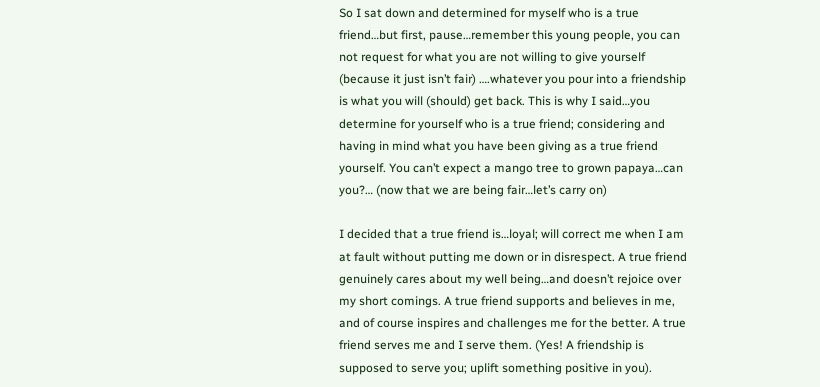So I sat down and determined for myself who is a true friend…but first, pause…remember this young people, you can not request for what you are not willing to give yourself (because it just isn’t fair) ….whatever you pour into a friendship is what you will (should) get back. This is why I said…you determine for yourself who is a true friend; considering and having in mind what you have been giving as a true friend yourself. You can’t expect a mango tree to grown papaya…can you?… (now that we are being fair…let’s carry on)

I decided that a true friend is…loyal; will correct me when I am at fault without putting me down or in disrespect. A true friend genuinely cares about my well being…and doesn’t rejoice over my short comings. A true friend supports and believes in me, and of course inspires and challenges me for the better. A true friend serves me and I serve them. (Yes! A friendship is supposed to serve you; uplift something positive in you).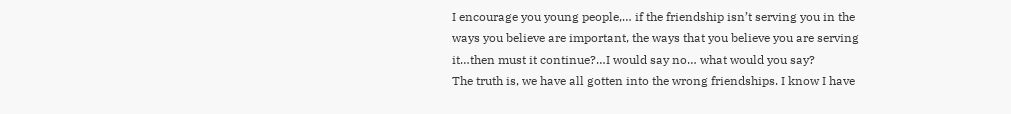I encourage you young people,… if the friendship isn’t serving you in the ways you believe are important, the ways that you believe you are serving it…then must it continue?…I would say no… what would you say?
The truth is, we have all gotten into the wrong friendships. I know I have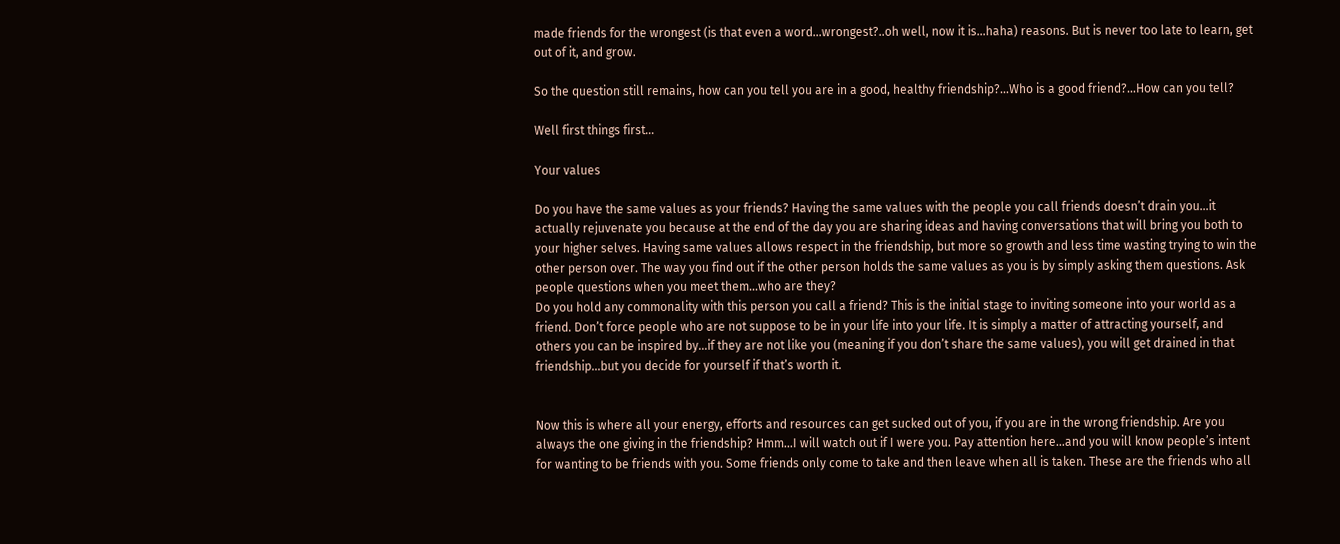made friends for the wrongest (is that even a word…wrongest?..oh well, now it is…haha) reasons. But is never too late to learn, get out of it, and grow.

So the question still remains, how can you tell you are in a good, healthy friendship?…Who is a good friend?…How can you tell?

Well first things first…

Your values

Do you have the same values as your friends? Having the same values with the people you call friends doesn’t drain you…it actually rejuvenate you because at the end of the day you are sharing ideas and having conversations that will bring you both to your higher selves. Having same values allows respect in the friendship, but more so growth and less time wasting trying to win the other person over. The way you find out if the other person holds the same values as you is by simply asking them questions. Ask people questions when you meet them…who are they?
Do you hold any commonality with this person you call a friend? This is the initial stage to inviting someone into your world as a friend. Don’t force people who are not suppose to be in your life into your life. It is simply a matter of attracting yourself, and others you can be inspired by…if they are not like you (meaning if you don’t share the same values), you will get drained in that friendship…but you decide for yourself if that’s worth it.


Now this is where all your energy, efforts and resources can get sucked out of you, if you are in the wrong friendship. Are you always the one giving in the friendship? Hmm…I will watch out if I were you. Pay attention here…and you will know people’s intent for wanting to be friends with you. Some friends only come to take and then leave when all is taken. These are the friends who all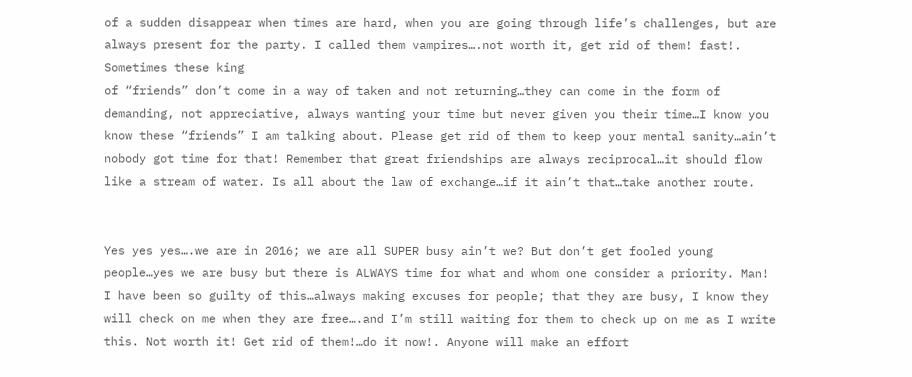of a sudden disappear when times are hard, when you are going through life’s challenges, but are always present for the party. I called them vampires….not worth it, get rid of them! fast!. Sometimes these king
of “friends” don’t come in a way of taken and not returning…they can come in the form of demanding, not appreciative, always wanting your time but never given you their time…I know you know these “friends” I am talking about. Please get rid of them to keep your mental sanity…ain’t nobody got time for that! Remember that great friendships are always reciprocal…it should flow like a stream of water. Is all about the law of exchange…if it ain’t that…take another route.


Yes yes yes….we are in 2016; we are all SUPER busy ain’t we? But don’t get fooled young people…yes we are busy but there is ALWAYS time for what and whom one consider a priority. Man! I have been so guilty of this…always making excuses for people; that they are busy, I know they will check on me when they are free….and I’m still waiting for them to check up on me as I write this. Not worth it! Get rid of them!…do it now!. Anyone will make an effort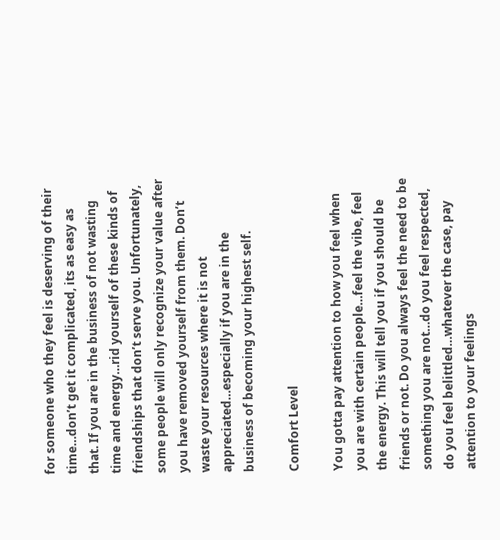for someone who they feel is deserving of their time…don’t get it complicated, its as easy as that. If you are in the business of not wasting time and energy…rid yourself of these kinds of friendships that don’t serve you. Unfortunately, some people will only recognize your value after you have removed yourself from them. Don’t waste your resources where it is not appreciated…especially if you are in the business of becoming your highest self.

Comfort Level

You gotta pay attention to how you feel when you are with certain people…feel the vibe, feel the energy. This will tell you if you should be friends or not. Do you always feel the need to be something you are not…do you feel respected, do you feel belittled…whatever the case, pay attention to your feelings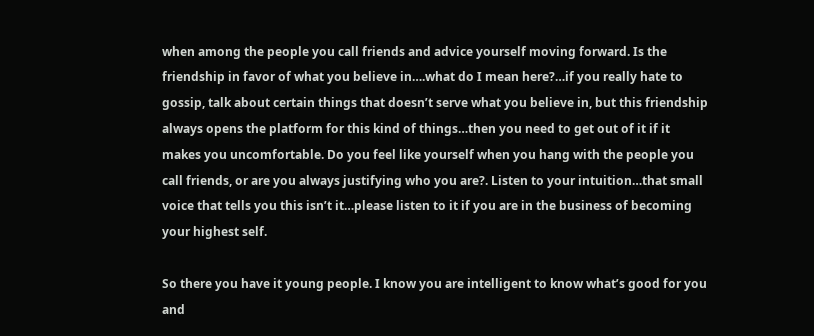when among the people you call friends and advice yourself moving forward. Is the friendship in favor of what you believe in….what do I mean here?…if you really hate to gossip, talk about certain things that doesn’t serve what you believe in, but this friendship always opens the platform for this kind of things…then you need to get out of it if it makes you uncomfortable. Do you feel like yourself when you hang with the people you call friends, or are you always justifying who you are?. Listen to your intuition…that small voice that tells you this isn’t it…please listen to it if you are in the business of becoming your highest self.

So there you have it young people. I know you are intelligent to know what’s good for you and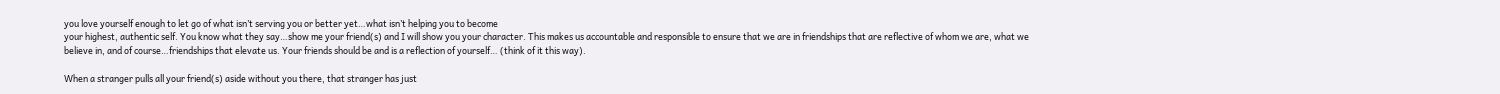you love yourself enough to let go of what isn’t serving you or better yet…what isn’t helping you to become
your highest, authentic self. You know what they say…show me your friend(s) and I will show you your character. This makes us accountable and responsible to ensure that we are in friendships that are reflective of whom we are, what we believe in, and of course…friendships that elevate us. Your friends should be and is a reflection of yourself… (think of it this way).

When a stranger pulls all your friend(s) aside without you there, that stranger has just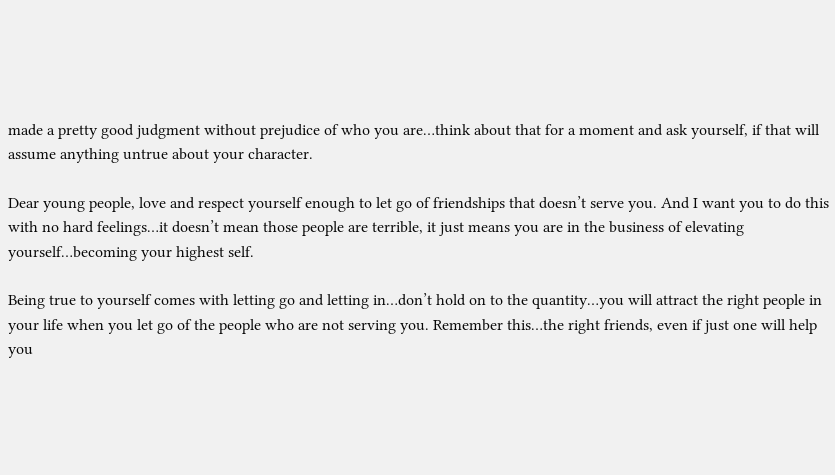made a pretty good judgment without prejudice of who you are…think about that for a moment and ask yourself, if that will assume anything untrue about your character.

Dear young people, love and respect yourself enough to let go of friendships that doesn’t serve you. And I want you to do this with no hard feelings…it doesn’t mean those people are terrible, it just means you are in the business of elevating yourself…becoming your highest self.

Being true to yourself comes with letting go and letting in…don’t hold on to the quantity…you will attract the right people in your life when you let go of the people who are not serving you. Remember this…the right friends, even if just one will help you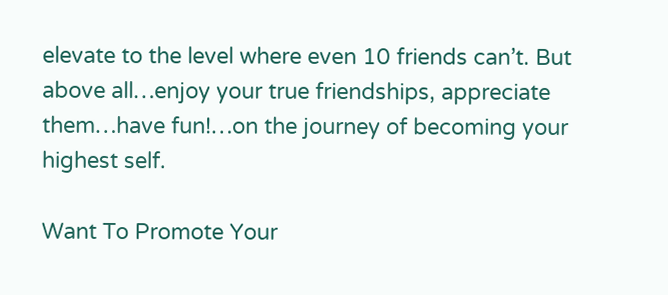elevate to the level where even 10 friends can’t. But above all…enjoy your true friendships, appreciate them…have fun!…on the journey of becoming your highest self.

Want To Promote Your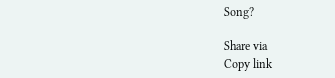Song?

Share via
Copy link